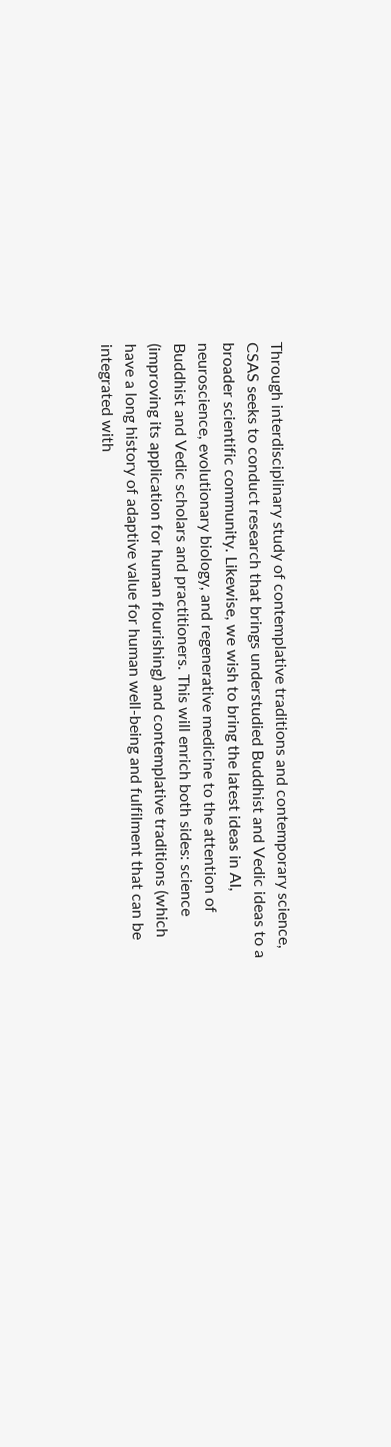Through interdisciplinary study of contemplative traditions and contemporary science, CSAS seeks to conduct research that brings understudied Buddhist and Vedic ideas to a broader scientific community. Likewise, we wish to bring the latest ideas in AI, neuroscience, evolutionary biology, and regenerative medicine to the attention of Buddhist and Vedic scholars and practitioners. This will enrich both sides: science (improving its application for human flourishing) and contemplative traditions (which have a long history of adaptive value for human well-being and fulfilment that can be integrated with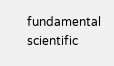fundamental scientific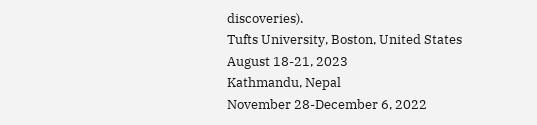discoveries).
Tufts University, Boston, United States
August 18-21, 2023
Kathmandu, Nepal
November 28-December 6, 2022